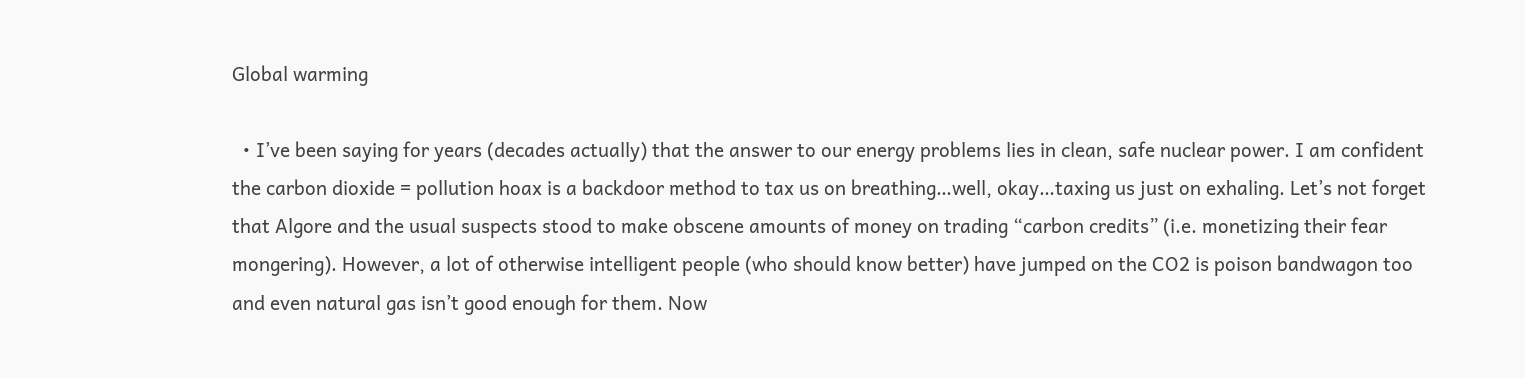Global warming

  • I’ve been saying for years (decades actually) that the answer to our energy problems lies in clean, safe nuclear power. I am confident the carbon dioxide = pollution hoax is a backdoor method to tax us on breathing…well, okay…taxing us just on exhaling. Let’s not forget that Algore and the usual suspects stood to make obscene amounts of money on trading “carbon credits” (i.e. monetizing their fear mongering). However, a lot of otherwise intelligent people (who should know better) have jumped on the CO2 is poison bandwagon too and even natural gas isn’t good enough for them. Now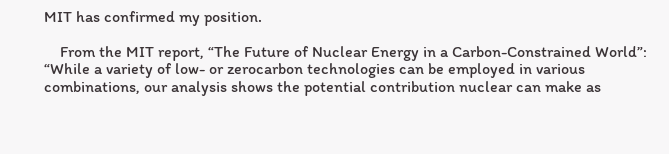MIT has confirmed my position.

    From the MIT report, “The Future of Nuclear Energy in a Carbon-Constrained World”: “While a variety of low- or zerocarbon technologies can be employed in various combinations, our analysis shows the potential contribution nuclear can make as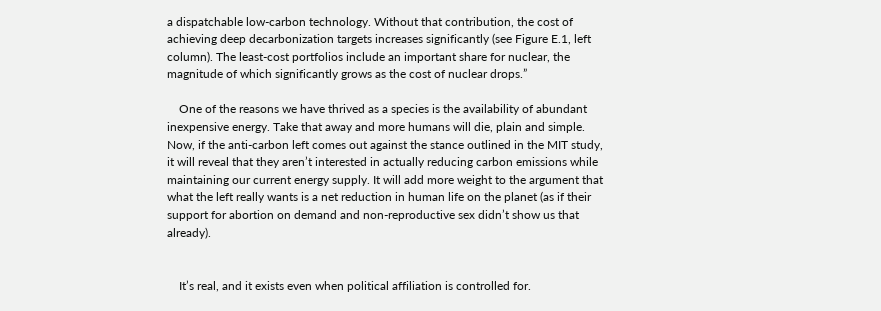a dispatchable low-carbon technology. Without that contribution, the cost of achieving deep decarbonization targets increases significantly (see Figure E.1, left column). The least-cost portfolios include an important share for nuclear, the magnitude of which significantly grows as the cost of nuclear drops.”

    One of the reasons we have thrived as a species is the availability of abundant inexpensive energy. Take that away and more humans will die, plain and simple. Now, if the anti-carbon left comes out against the stance outlined in the MIT study, it will reveal that they aren’t interested in actually reducing carbon emissions while maintaining our current energy supply. It will add more weight to the argument that what the left really wants is a net reduction in human life on the planet (as if their support for abortion on demand and non-reproductive sex didn’t show us that already).


    It’s real, and it exists even when political affiliation is controlled for.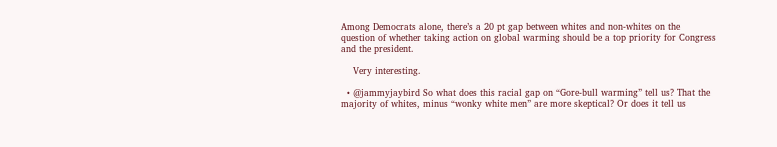Among Democrats alone, there’s a 20 pt gap between whites and non-whites on the question of whether taking action on global warming should be a top priority for Congress and the president.

    Very interesting.

  • @jammyjaybird So what does this racial gap on “Gore-bull warming” tell us? That the majority of whites, minus “wonky white men” are more skeptical? Or does it tell us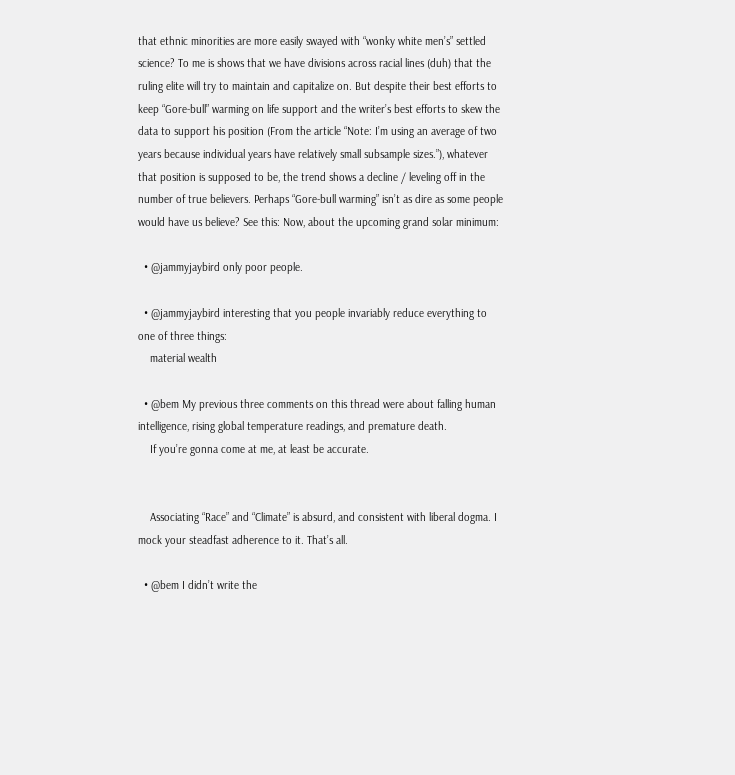that ethnic minorities are more easily swayed with “wonky white men’s” settled science? To me is shows that we have divisions across racial lines (duh) that the ruling elite will try to maintain and capitalize on. But despite their best efforts to keep “Gore-bull” warming on life support and the writer’s best efforts to skew the data to support his position (From the article “Note: I’m using an average of two years because individual years have relatively small subsample sizes.”), whatever that position is supposed to be, the trend shows a decline / leveling off in the number of true believers. Perhaps “Gore-bull warming” isn’t as dire as some people would have us believe? See this: Now, about the upcoming grand solar minimum:

  • @jammyjaybird only poor people.

  • @jammyjaybird interesting that you people invariably reduce everything to one of three things:
    material wealth

  • @bem My previous three comments on this thread were about falling human intelligence, rising global temperature readings, and premature death.
    If you’re gonna come at me, at least be accurate.


    Associating “Race” and “Climate” is absurd, and consistent with liberal dogma. I mock your steadfast adherence to it. That’s all.

  • @bem I didn’t write the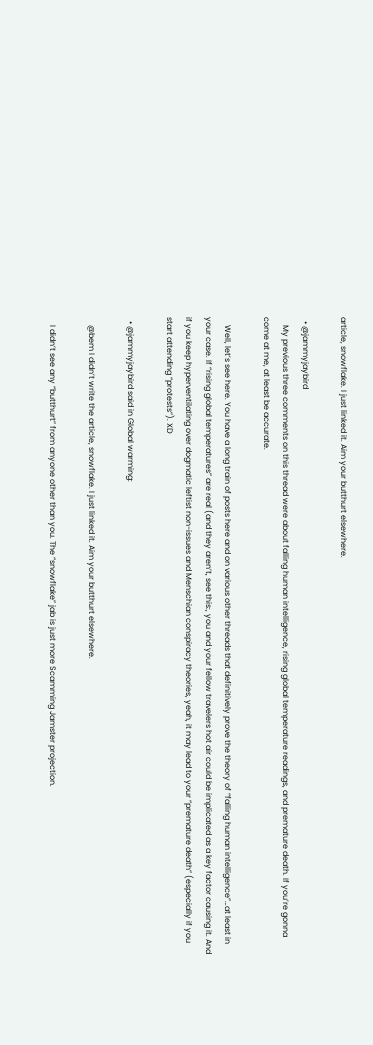article, snowflake. I just linked it. Aim your butthurt elsewhere.

  • @jammyjaybird
    My previous three comments on this thread were about falling human intelligence, rising global temperature readings, and premature death. If you’re gonna come at me, at least be accurate.

    Well, let’s see here. You have a long train of posts here and on various other threads that definitively prove the theory of “falling human intelligence”…at least in your case. If “rising global temperatures” are real (and they aren’t, see this:, you and your fellow travelers hot air could be implicated as a key factor causing it. And if you keep hyperventilating over dogmatic leftist non-issues and Menschian conspiracy theories, yeah, it may lead to your “premature death” (especially if you start attending “protests”). XD

  • @jammyjaybird said in Global warming:

    @bem I didn’t write the article, snowflake. I just linked it. Aim your butthurt elsewhere.

    I didn’t see any “butthurt” from anyone other than you. The “snowflake” jab is just more Scamming Jamster projection.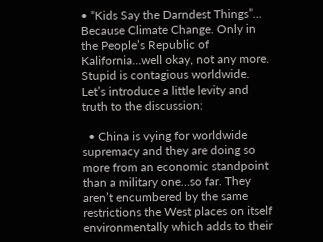• “Kids Say the Darndest Things”… Because Climate Change. Only in the People’s Republic of Kalifornia…well okay, not any more. Stupid is contagious worldwide. Let’s introduce a little levity and truth to the discussion:

  • China is vying for worldwide supremacy and they are doing so more from an economic standpoint than a military one…so far. They aren’t encumbered by the same restrictions the West places on itself environmentally which adds to their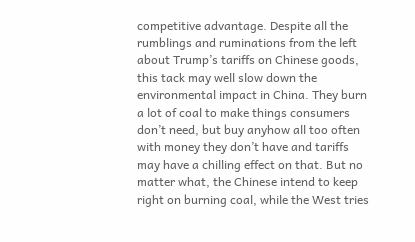competitive advantage. Despite all the rumblings and ruminations from the left about Trump’s tariffs on Chinese goods, this tack may well slow down the environmental impact in China. They burn a lot of coal to make things consumers don’t need, but buy anyhow all too often with money they don’t have and tariffs may have a chilling effect on that. But no matter what, the Chinese intend to keep right on burning coal, while the West tries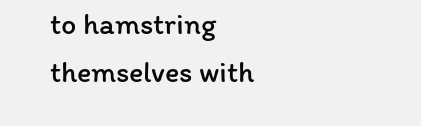to hamstring themselves with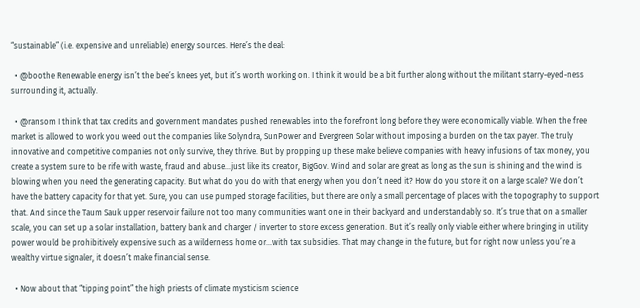“sustainable” (i.e. expensive and unreliable) energy sources. Here’s the deal:

  • @boothe Renewable energy isn’t the bee’s knees yet, but it’s worth working on. I think it would be a bit further along without the militant starry-eyed-ness surrounding it, actually.

  • @ransom I think that tax credits and government mandates pushed renewables into the forefront long before they were economically viable. When the free market is allowed to work you weed out the companies like Solyndra, SunPower and Evergreen Solar without imposing a burden on the tax payer. The truly innovative and competitive companies not only survive, they thrive. But by propping up these make believe companies with heavy infusions of tax money, you create a system sure to be rife with waste, fraud and abuse…just like its creator, BigGov. Wind and solar are great as long as the sun is shining and the wind is blowing when you need the generating capacity. But what do you do with that energy when you don’t need it? How do you store it on a large scale? We don’t have the battery capacity for that yet. Sure, you can use pumped storage facilities, but there are only a small percentage of places with the topography to support that. And since the Taum Sauk upper reservoir failure not too many communities want one in their backyard and understandably so. It’s true that on a smaller scale, you can set up a solar installation, battery bank and charger / inverter to store excess generation. But it’s really only viable either where bringing in utility power would be prohibitively expensive such as a wilderness home or…with tax subsidies. That may change in the future, but for right now unless you’re a wealthy virtue signaler, it doesn’t make financial sense.

  • Now about that “tipping point” the high priests of climate mysticism science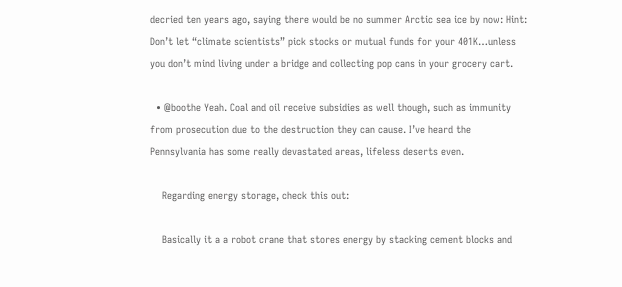decried ten years ago, saying there would be no summer Arctic sea ice by now: Hint: Don’t let “climate scientists” pick stocks or mutual funds for your 401K…unless you don’t mind living under a bridge and collecting pop cans in your grocery cart.

  • @boothe Yeah. Coal and oil receive subsidies as well though, such as immunity from prosecution due to the destruction they can cause. I’ve heard the Pennsylvania has some really devastated areas, lifeless deserts even.

    Regarding energy storage, check this out:

    Basically it a a robot crane that stores energy by stacking cement blocks and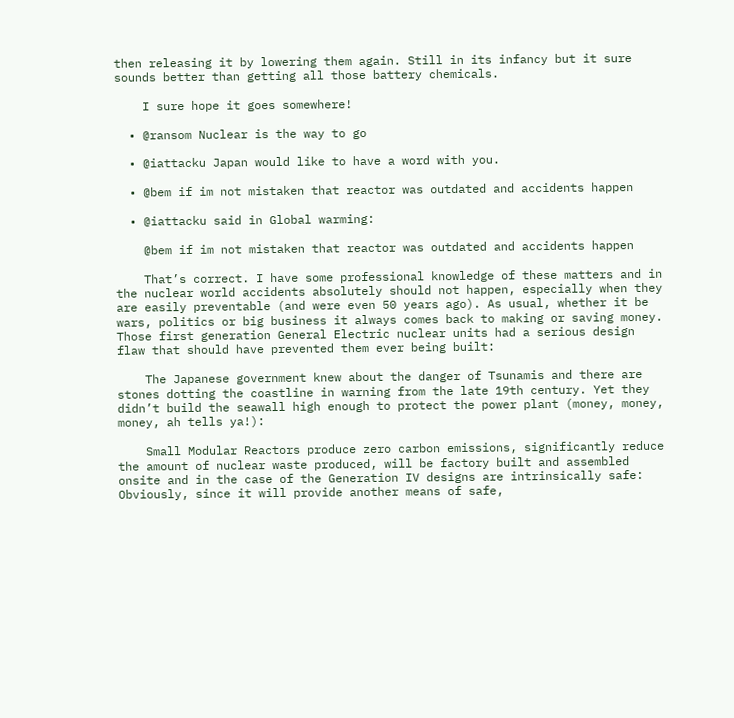then releasing it by lowering them again. Still in its infancy but it sure sounds better than getting all those battery chemicals.

    I sure hope it goes somewhere!

  • @ransom Nuclear is the way to go

  • @iattacku Japan would like to have a word with you.

  • @bem if im not mistaken that reactor was outdated and accidents happen

  • @iattacku said in Global warming:

    @bem if im not mistaken that reactor was outdated and accidents happen

    That’s correct. I have some professional knowledge of these matters and in the nuclear world accidents absolutely should not happen, especially when they are easily preventable (and were even 50 years ago). As usual, whether it be wars, politics or big business it always comes back to making or saving money. Those first generation General Electric nuclear units had a serious design flaw that should have prevented them ever being built:

    The Japanese government knew about the danger of Tsunamis and there are stones dotting the coastline in warning from the late 19th century. Yet they didn’t build the seawall high enough to protect the power plant (money, money, money, ah tells ya!):

    Small Modular Reactors produce zero carbon emissions, significantly reduce the amount of nuclear waste produced, will be factory built and assembled onsite and in the case of the Generation IV designs are intrinsically safe: Obviously, since it will provide another means of safe,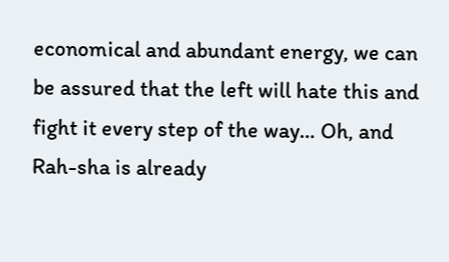economical and abundant energy, we can be assured that the left will hate this and fight it every step of the way… Oh, and Rah-sha is already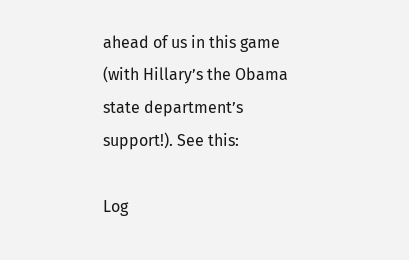ahead of us in this game (with Hillary’s the Obama state department’s support!). See this:

Log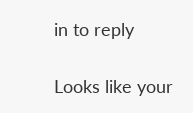in to reply

Looks like your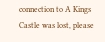connection to A Kings Castle was lost, please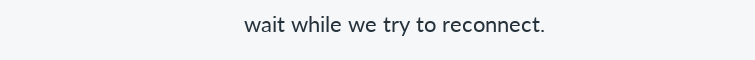wait while we try to reconnect.